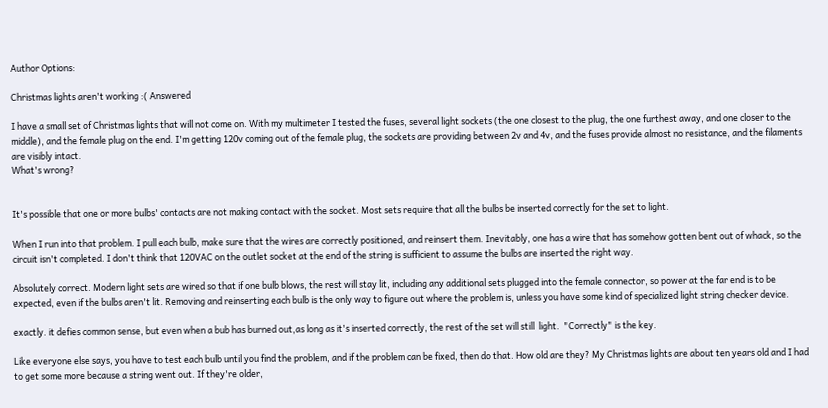Author Options:

Christmas lights aren't working :( Answered

I have a small set of Christmas lights that will not come on. With my multimeter I tested the fuses, several light sockets (the one closest to the plug, the one furthest away, and one closer to the middle), and the female plug on the end. I'm getting 120v coming out of the female plug, the sockets are providing between 2v and 4v, and the fuses provide almost no resistance, and the filaments are visibly intact.
What's wrong?


It's possible that one or more bulbs' contacts are not making contact with the socket. Most sets require that all the bulbs be inserted correctly for the set to light.

When I run into that problem. I pull each bulb, make sure that the wires are correctly positioned, and reinsert them. Inevitably, one has a wire that has somehow gotten bent out of whack, so the circuit isn't completed. I don't think that 120VAC on the outlet socket at the end of the string is sufficient to assume the bulbs are inserted the right way.

Absolutely correct. Modern light sets are wired so that if one bulb blows, the rest will stay lit, including any additional sets plugged into the female connector, so power at the far end is to be expected, even if the bulbs aren't lit. Removing and reinserting each bulb is the only way to figure out where the problem is, unless you have some kind of specialized light string checker device.

exactly. it defies common sense, but even when a bub has burned out,as long as it's inserted correctly, the rest of the set will still  light.  "Correctly" is the key.

Like everyone else says, you have to test each bulb until you find the problem, and if the problem can be fixed, then do that. How old are they? My Christmas lights are about ten years old and I had to get some more because a string went out. If they're older,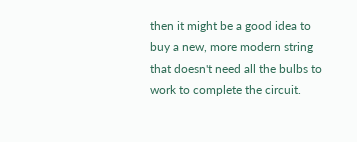then it might be a good idea to buy a new, more modern string that doesn't need all the bulbs to work to complete the circuit.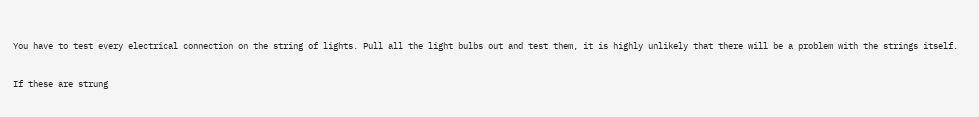You have to test every electrical connection on the string of lights. Pull all the light bulbs out and test them, it is highly unlikely that there will be a problem with the strings itself.

If these are strung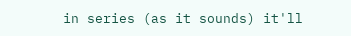in series (as it sounds) it'll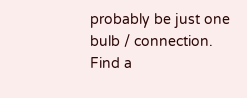probably be just one bulb / connection. Find a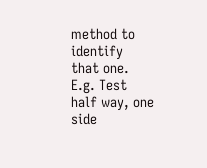method to identify that one. E.g. Test half way, one side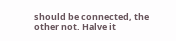should be connected, the other not. Halve it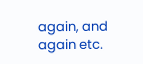again, and again etc.